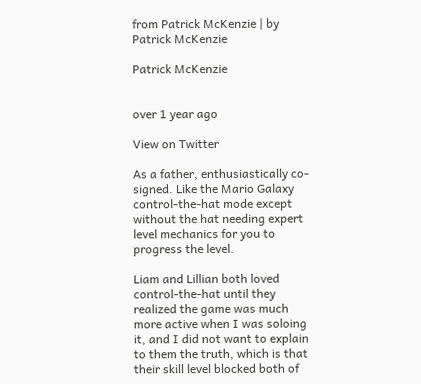from Patrick McKenzie | by Patrick McKenzie

Patrick McKenzie


over 1 year ago

View on Twitter

As a father, enthusiastically co-signed. Like the Mario Galaxy control-the-hat mode except without the hat needing expert level mechanics for you to progress the level.

Liam and Lillian both loved control-the-hat until they realized the game was much more active when I was soloing it, and I did not want to explain to them the truth, which is that their skill level blocked both of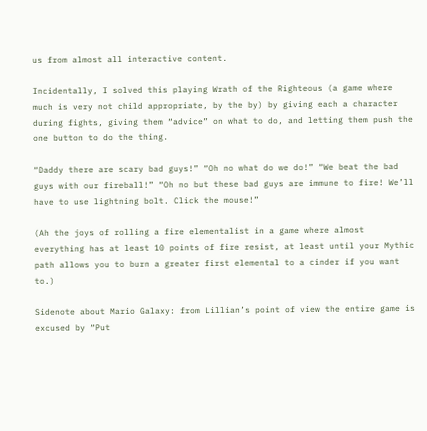us from almost all interactive content.

Incidentally, I solved this playing Wrath of the Righteous (a game where much is very not child appropriate, by the by) by giving each a character during fights, giving them “advice” on what to do, and letting them push the one button to do the thing.

“Daddy there are scary bad guys!” “Oh no what do we do!” “We beat the bad guys with our fireball!” “Oh no but these bad guys are immune to fire! We’ll have to use lightning bolt. Click the mouse!”

(Ah the joys of rolling a fire elementalist in a game where almost everything has at least 10 points of fire resist, at least until your Mythic path allows you to burn a greater first elemental to a cinder if you want to.)

Sidenote about Mario Galaxy: from Lillian’s point of view the entire game is excused by “Put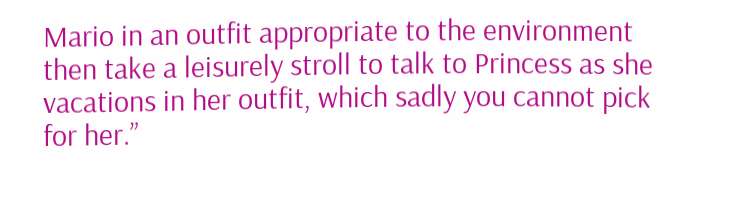Mario in an outfit appropriate to the environment then take a leisurely stroll to talk to Princess as she vacations in her outfit, which sadly you cannot pick for her.”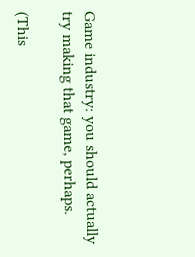Game industry: you should actually try making that game, perhaps.

(This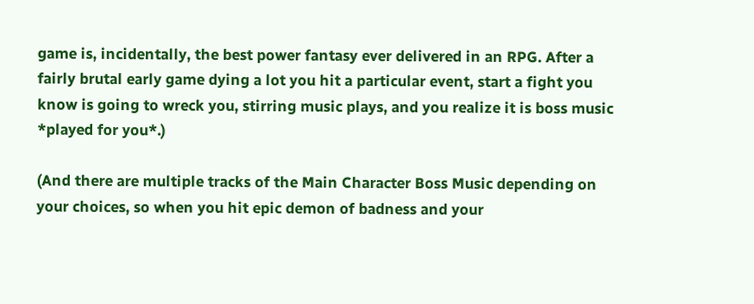game is, incidentally, the best power fantasy ever delivered in an RPG. After a fairly brutal early game dying a lot you hit a particular event, start a fight you know is going to wreck you, stirring music plays, and you realize it is boss music *played for you*.)

(And there are multiple tracks of the Main Character Boss Music depending on your choices, so when you hit epic demon of badness and your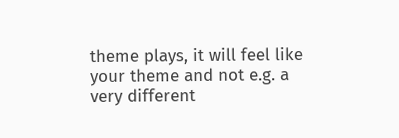theme plays, it will feel like your theme and not e.g. a very different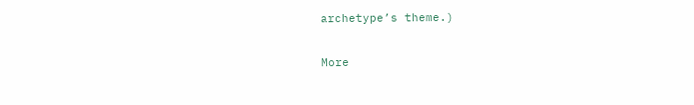archetype’s theme.)

More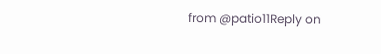from @patio11Reply on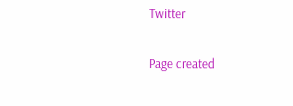Twitter

Page created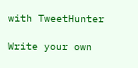with TweetHunter

Write your own